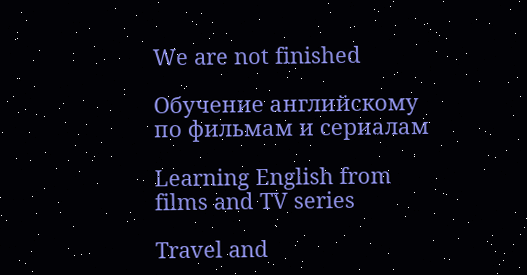We are not finished

Обучение английскому по фильмам и сериалам

Learning English from films and TV series

Travel and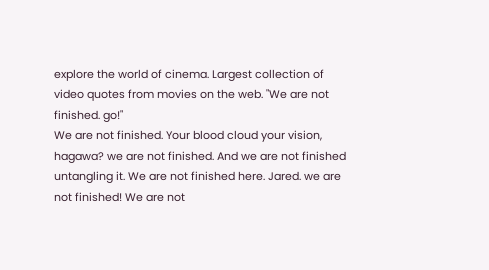explore the world of cinema. Largest collection of video quotes from movies on the web. "We are not finished. go!"
We are not finished. Your blood cloud your vision, hagawa? we are not finished. And we are not finished untangling it. We are not finished here. Jared. we are not finished! We are not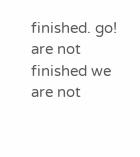finished. go! are not finished we are not